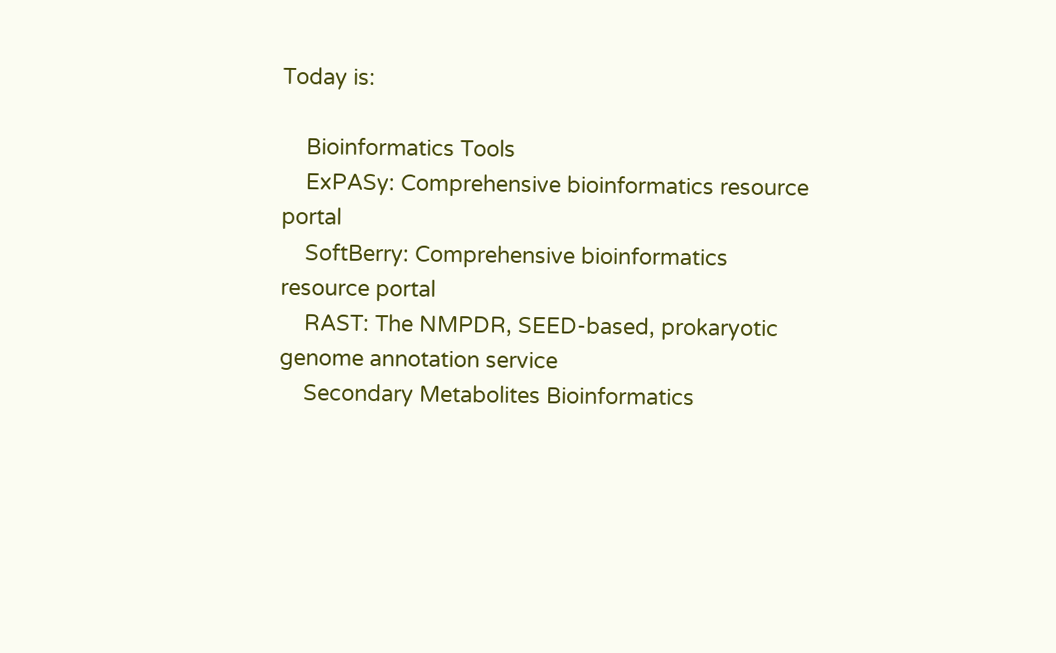Today is:

    Bioinformatics Tools
    ExPASy: Comprehensive bioinformatics resource portal
    SoftBerry: Comprehensive bioinformatics resource portal
    RAST: The NMPDR, SEED-based, prokaryotic genome annotation service
    Secondary Metabolites Bioinformatics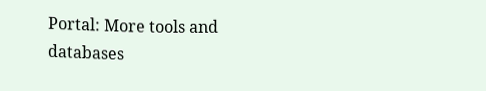Portal: More tools and databases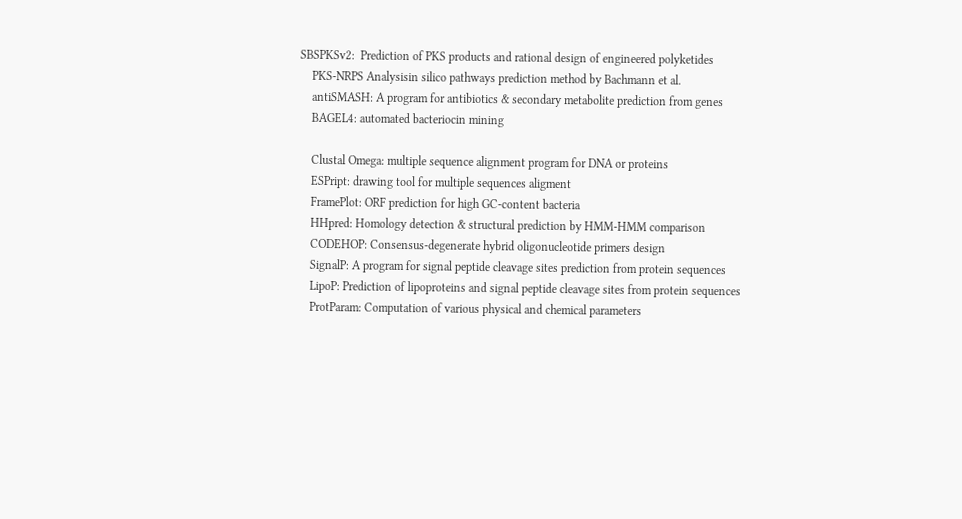SBSPKSv2:  Prediction of PKS products and rational design of engineered polyketides
    PKS-NRPS Analysisin silico pathways prediction method by Bachmann et al.
    antiSMASH: A program for antibiotics & secondary metabolite prediction from genes
    BAGEL4: automated bacteriocin mining

    Clustal Omega: multiple sequence alignment program for DNA or proteins
    ESPript: drawing tool for multiple sequences aligment
    FramePlot: ORF prediction for high GC-content bacteria
    HHpred: Homology detection & structural prediction by HMM-HMM comparison
    CODEHOP: Consensus-degenerate hybrid oligonucleotide primers design
    SignalP: A program for signal peptide cleavage sites prediction from protein sequences
    LipoP: Prediction of lipoproteins and signal peptide cleavage sites from protein sequences
    ProtParam: Computation of various physical and chemical parameters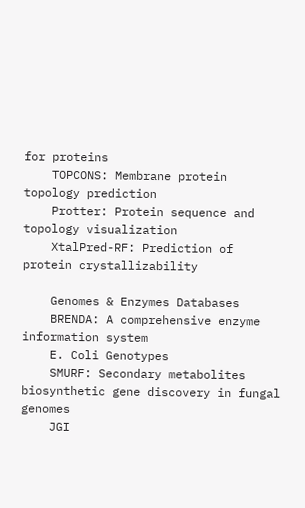for proteins
    TOPCONS: Membrane protein topology prediction
    Protter: Protein sequence and topology visualization
    XtalPred-RF: Prediction of protein crystallizability

    Genomes & Enzymes Databases
    BRENDA: A comprehensive enzyme information system
    E. Coli Genotypes
    SMURF: Secondary metabolites biosynthetic gene discovery in fungal genomes
    JGI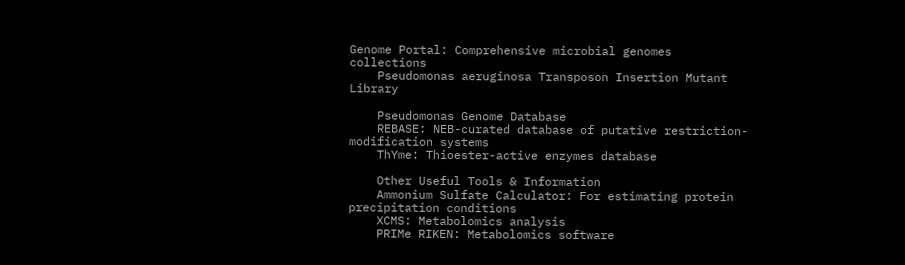Genome Portal: Comprehensive microbial genomes collections
    Pseudomonas aeruginosa Transposon Insertion Mutant Library

    Pseudomonas Genome Database
    REBASE: NEB-curated database of putative restriction-modification systems
    ThYme: Thioester-active enzymes database

    Other Useful Tools & Information
    Ammonium Sulfate Calculator: For estimating protein precipitation conditions
    XCMS: Metabolomics analysis
    PRIMe RIKEN: Metabolomics software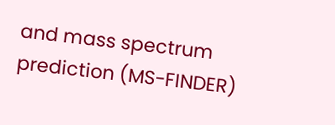and mass spectrum prediction (MS-FINDER)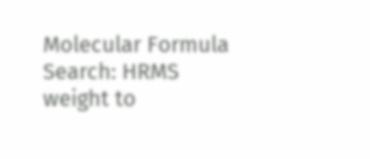Molecular Formula Search: HRMS weight to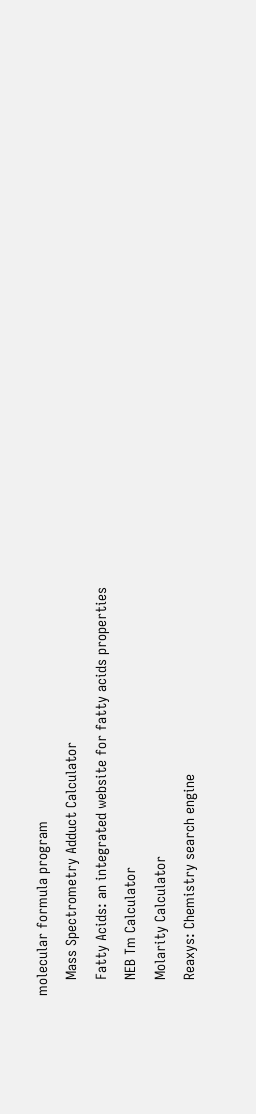molecular formula program
    Mass Spectrometry Adduct Calculator
    Fatty Acids: an integrated website for fatty acids properties
    NEB Tm Calculator
    Molarity Calculator
    Reaxys: Chemistry search engine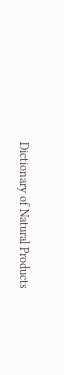Dictionary of Natural Products